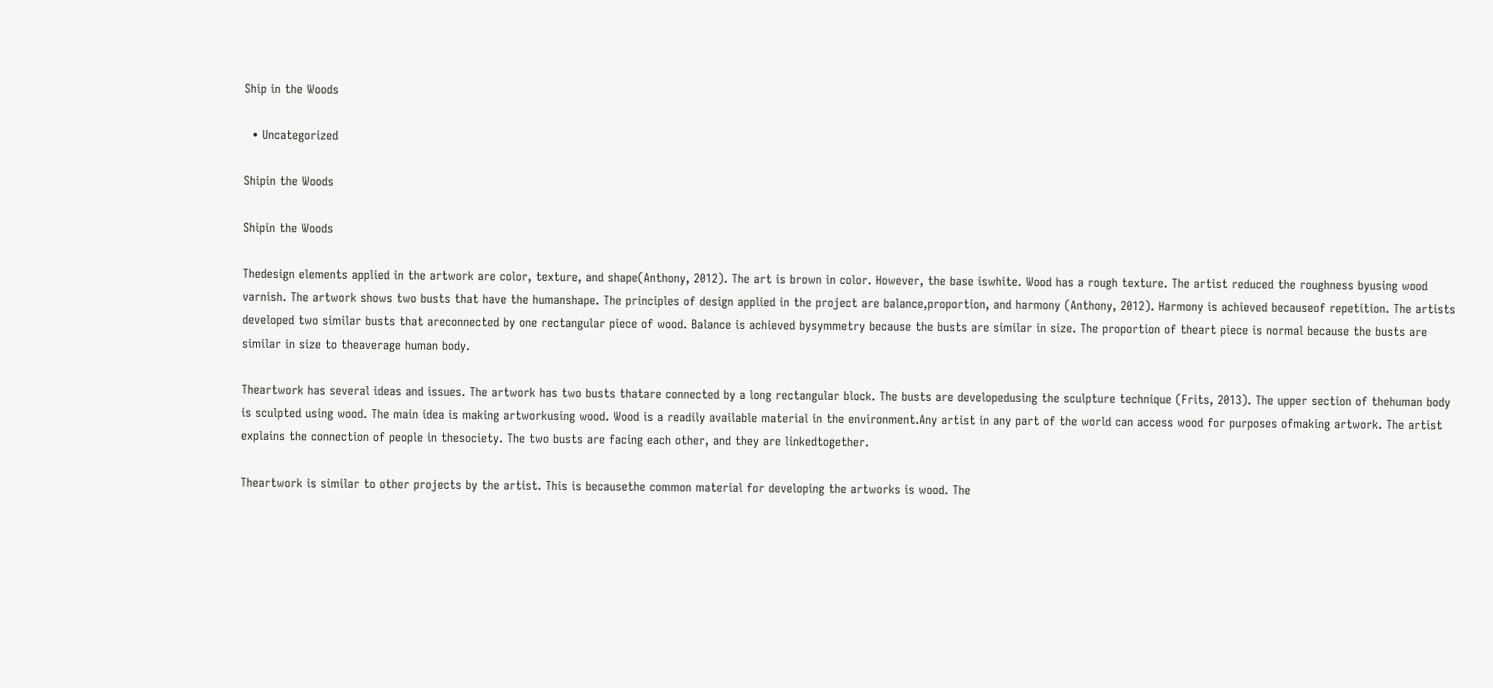Ship in the Woods

  • Uncategorized

Shipin the Woods

Shipin the Woods

Thedesign elements applied in the artwork are color, texture, and shape(Anthony, 2012). The art is brown in color. However, the base iswhite. Wood has a rough texture. The artist reduced the roughness byusing wood varnish. The artwork shows two busts that have the humanshape. The principles of design applied in the project are balance,proportion, and harmony (Anthony, 2012). Harmony is achieved becauseof repetition. The artists developed two similar busts that areconnected by one rectangular piece of wood. Balance is achieved bysymmetry because the busts are similar in size. The proportion of theart piece is normal because the busts are similar in size to theaverage human body.

Theartwork has several ideas and issues. The artwork has two busts thatare connected by a long rectangular block. The busts are developedusing the sculpture technique (Frits, 2013). The upper section of thehuman body is sculpted using wood. The main idea is making artworkusing wood. Wood is a readily available material in the environment.Any artist in any part of the world can access wood for purposes ofmaking artwork. The artist explains the connection of people in thesociety. The two busts are facing each other, and they are linkedtogether.

Theartwork is similar to other projects by the artist. This is becausethe common material for developing the artworks is wood. The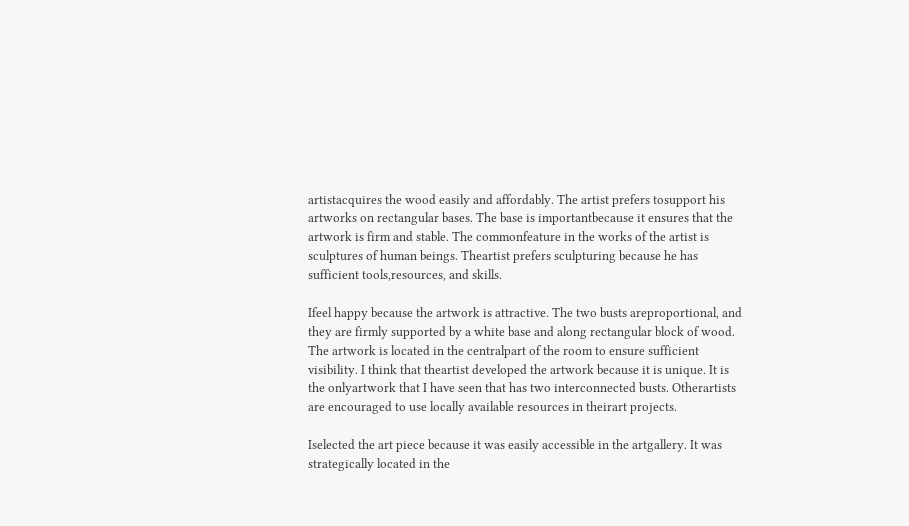artistacquires the wood easily and affordably. The artist prefers tosupport his artworks on rectangular bases. The base is importantbecause it ensures that the artwork is firm and stable. The commonfeature in the works of the artist is sculptures of human beings. Theartist prefers sculpturing because he has sufficient tools,resources, and skills.

Ifeel happy because the artwork is attractive. The two busts areproportional, and they are firmly supported by a white base and along rectangular block of wood. The artwork is located in the centralpart of the room to ensure sufficient visibility. I think that theartist developed the artwork because it is unique. It is the onlyartwork that I have seen that has two interconnected busts. Otherartists are encouraged to use locally available resources in theirart projects.

Iselected the art piece because it was easily accessible in the artgallery. It was strategically located in the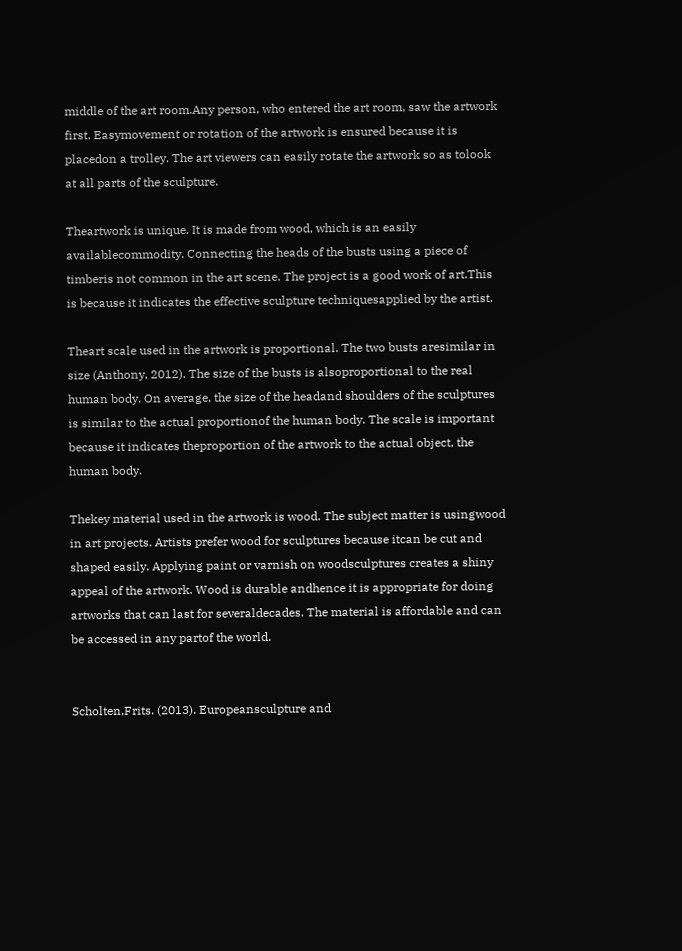middle of the art room.Any person, who entered the art room, saw the artwork first. Easymovement or rotation of the artwork is ensured because it is placedon a trolley. The art viewers can easily rotate the artwork so as tolook at all parts of the sculpture.

Theartwork is unique. It is made from wood, which is an easily availablecommodity. Connecting the heads of the busts using a piece of timberis not common in the art scene. The project is a good work of art.This is because it indicates the effective sculpture techniquesapplied by the artist.

Theart scale used in the artwork is proportional. The two busts aresimilar in size (Anthony, 2012). The size of the busts is alsoproportional to the real human body. On average, the size of the headand shoulders of the sculptures is similar to the actual proportionof the human body. The scale is important because it indicates theproportion of the artwork to the actual object, the human body.

Thekey material used in the artwork is wood. The subject matter is usingwood in art projects. Artists prefer wood for sculptures because itcan be cut and shaped easily. Applying paint or varnish on woodsculptures creates a shiny appeal of the artwork. Wood is durable andhence it is appropriate for doing artworks that can last for severaldecades. The material is affordable and can be accessed in any partof the world.


Scholten,Frits. (2013). Europeansculpture and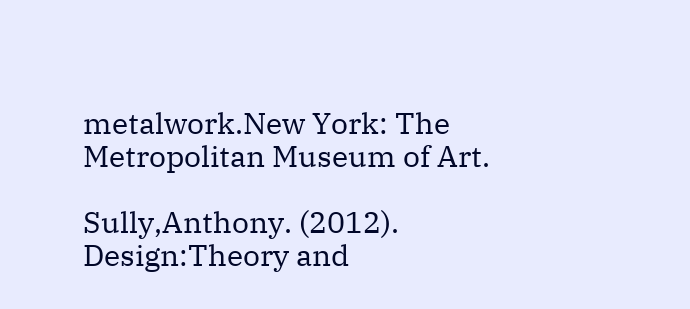metalwork.New York: The Metropolitan Museum of Art.

Sully,Anthony. (2012). Design:Theory and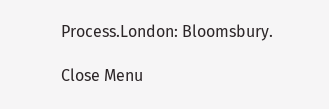Process.London: Bloomsbury.

Close Menu